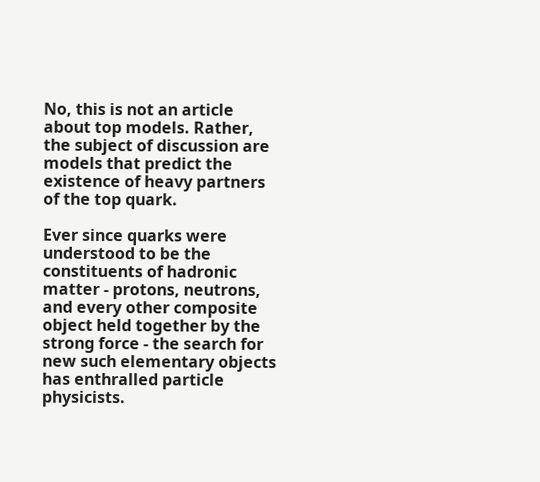No, this is not an article about top models. Rather, the subject of discussion are models that predict the existence of heavy partners of the top quark.

Ever since quarks were understood to be the constituents of hadronic matter - protons, neutrons, and every other composite object held together by the strong force - the search for new such elementary objects has enthralled particle physicists.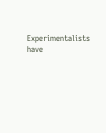Experimentalists have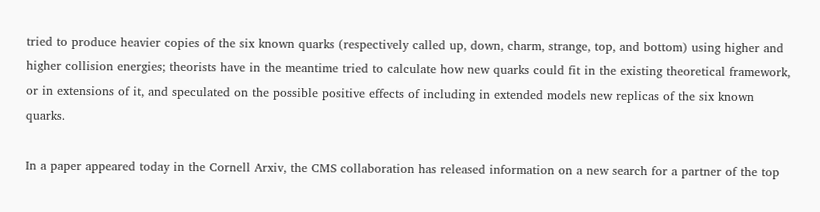tried to produce heavier copies of the six known quarks (respectively called up, down, charm, strange, top, and bottom) using higher and higher collision energies; theorists have in the meantime tried to calculate how new quarks could fit in the existing theoretical framework, or in extensions of it, and speculated on the possible positive effects of including in extended models new replicas of the six known quarks.

In a paper appeared today in the Cornell Arxiv, the CMS collaboration has released information on a new search for a partner of the top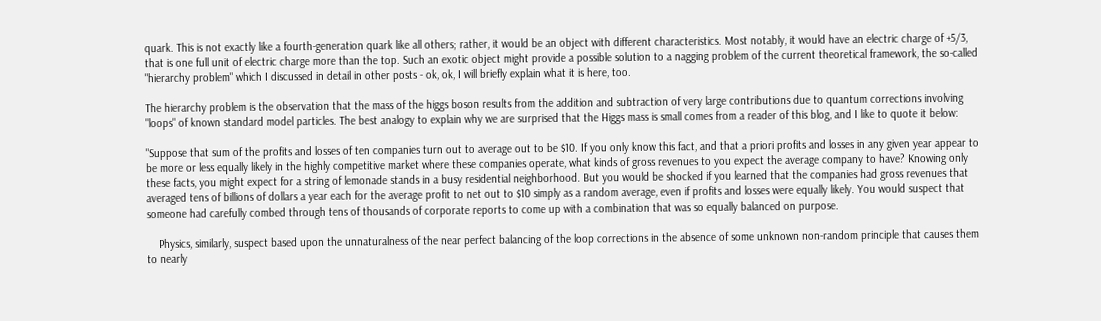quark. This is not exactly like a fourth-generation quark like all others; rather, it would be an object with different characteristics. Most notably, it would have an electric charge of +5/3, that is one full unit of electric charge more than the top. Such an exotic object might provide a possible solution to a nagging problem of the current theoretical framework, the so-called "hierarchy problem" which I discussed in detail in other posts - ok, ok, I will briefly explain what it is here, too.

The hierarchy problem is the observation that the mass of the higgs boson results from the addition and subtraction of very large contributions due to quantum corrections involving "loops" of known standard model particles. The best analogy to explain why we are surprised that the Higgs mass is small comes from a reader of this blog, and I like to quote it below:

"Suppose that sum of the profits and losses of ten companies turn out to average out to be $10. If you only know this fact, and that a priori profits and losses in any given year appear to be more or less equally likely in the highly competitive market where these companies operate, what kinds of gross revenues to you expect the average company to have? Knowing only these facts, you might expect for a string of lemonade stands in a busy residential neighborhood. But you would be shocked if you learned that the companies had gross revenues that averaged tens of billions of dollars a year each for the average profit to net out to $10 simply as a random average, even if profits and losses were equally likely. You would suspect that someone had carefully combed through tens of thousands of corporate reports to come up with a combination that was so equally balanced on purpose.

    Physics, similarly, suspect based upon the unnaturalness of the near perfect balancing of the loop corrections in the absence of some unknown non-random principle that causes them to nearly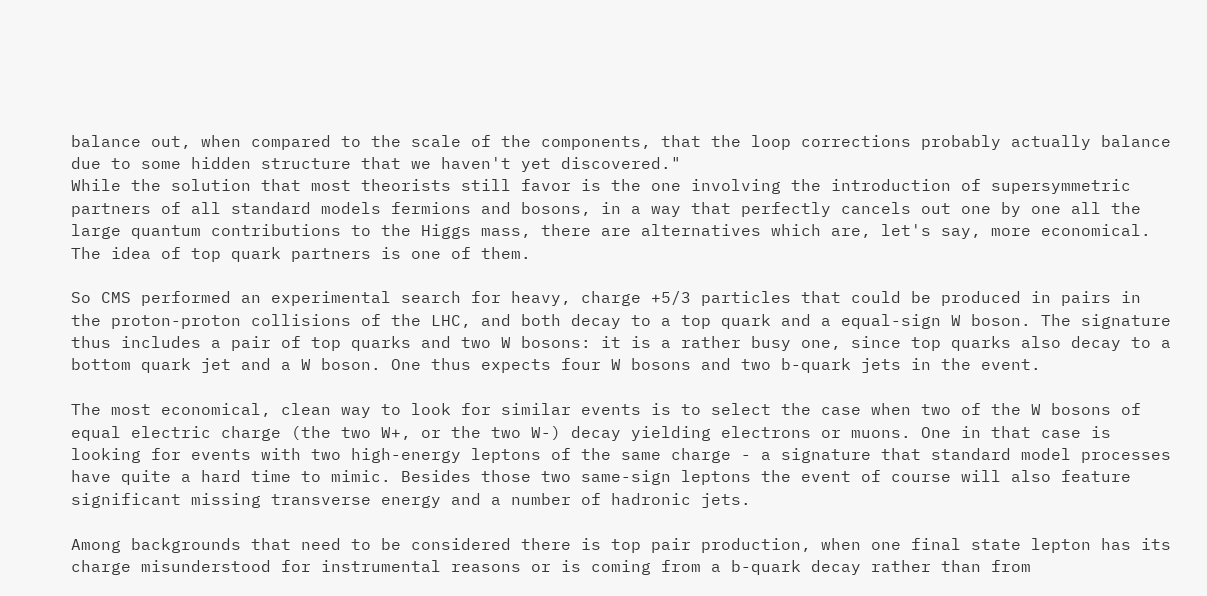balance out, when compared to the scale of the components, that the loop corrections probably actually balance due to some hidden structure that we haven't yet discovered."
While the solution that most theorists still favor is the one involving the introduction of supersymmetric partners of all standard models fermions and bosons, in a way that perfectly cancels out one by one all the large quantum contributions to the Higgs mass, there are alternatives which are, let's say, more economical. The idea of top quark partners is one of them.

So CMS performed an experimental search for heavy, charge +5/3 particles that could be produced in pairs in the proton-proton collisions of the LHC, and both decay to a top quark and a equal-sign W boson. The signature thus includes a pair of top quarks and two W bosons: it is a rather busy one, since top quarks also decay to a bottom quark jet and a W boson. One thus expects four W bosons and two b-quark jets in the event.

The most economical, clean way to look for similar events is to select the case when two of the W bosons of equal electric charge (the two W+, or the two W-) decay yielding electrons or muons. One in that case is looking for events with two high-energy leptons of the same charge - a signature that standard model processes have quite a hard time to mimic. Besides those two same-sign leptons the event of course will also feature significant missing transverse energy and a number of hadronic jets.

Among backgrounds that need to be considered there is top pair production, when one final state lepton has its charge misunderstood for instrumental reasons or is coming from a b-quark decay rather than from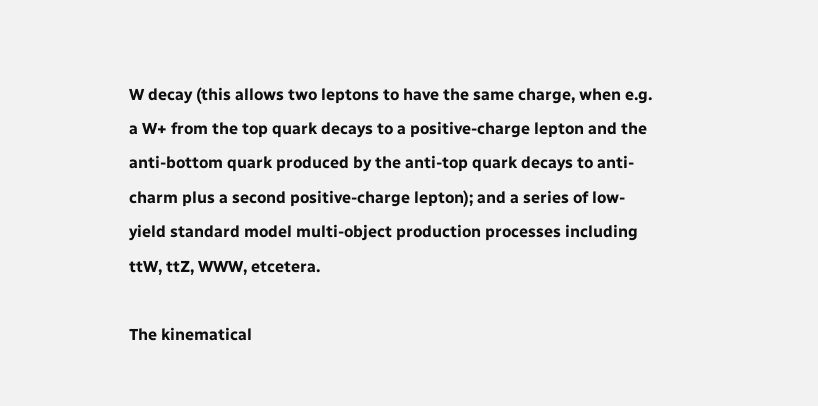W decay (this allows two leptons to have the same charge, when e.g. a W+ from the top quark decays to a positive-charge lepton and the anti-bottom quark produced by the anti-top quark decays to anti-charm plus a second positive-charge lepton); and a series of low-yield standard model multi-object production processes including ttW, ttZ, WWW, etcetera.

The kinematical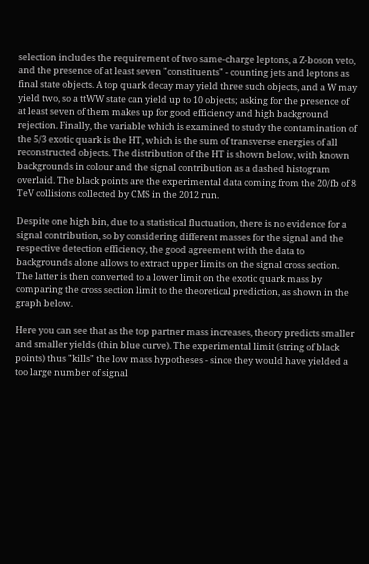selection includes the requirement of two same-charge leptons, a Z-boson veto, and the presence of at least seven "constituents" - counting jets and leptons as final state objects. A top quark decay may yield three such objects, and a W may yield two, so a ttWW state can yield up to 10 objects; asking for the presence of at least seven of them makes up for good efficiency and high background rejection. Finally, the variable which is examined to study the contamination of the 5/3 exotic quark is the HT, which is the sum of transverse energies of all reconstructed objects. The distribution of the HT is shown below, with known backgrounds in colour and the signal contribution as a dashed histogram overlaid. The black points are the experimental data coming from the 20/fb of 8 TeV collisions collected by CMS in the 2012 run.

Despite one high bin, due to a statistical fluctuation, there is no evidence for a signal contribution, so by considering different masses for the signal and the respective detection efficiency, the good agreement with the data to backgrounds alone allows to extract upper limits on the signal cross section. The latter is then converted to a lower limit on the exotic quark mass by comparing the cross section limit to the theoretical prediction, as shown in the graph below.

Here you can see that as the top partner mass increases, theory predicts smaller and smaller yields (thin blue curve). The experimental limit (string of black points) thus "kills" the low mass hypotheses - since they would have yielded a too large number of signal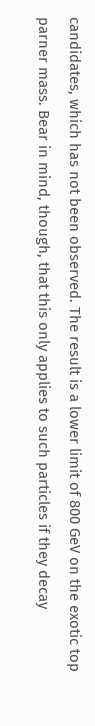candidates, which has not been observed. The result is a lower limit of 800 GeV on the exotic top parner mass. Bear in mind, though, that this only applies to such particles if they decay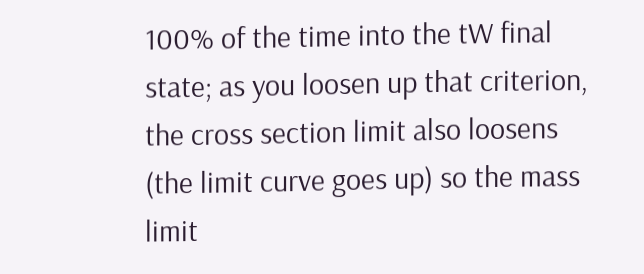100% of the time into the tW final state; as you loosen up that criterion, the cross section limit also loosens (the limit curve goes up) so the mass limit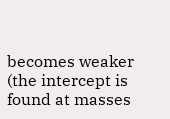becomes weaker (the intercept is found at masses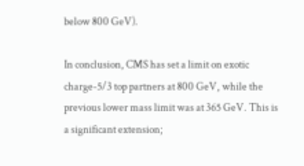below 800 GeV).

In conclusion, CMS has set a limit on exotic charge-5/3 top partners at 800 GeV, while the previous lower mass limit was at 365 GeV. This is a significant extension;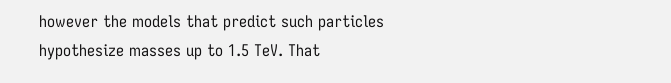however the models that predict such particles hypothesize masses up to 1.5 TeV. That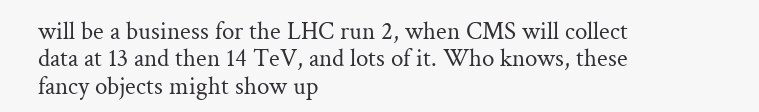will be a business for the LHC run 2, when CMS will collect data at 13 and then 14 TeV, and lots of it. Who knows, these fancy objects might show up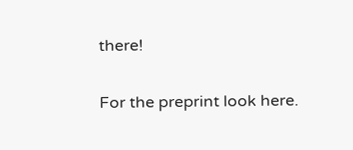there!

For the preprint look here.